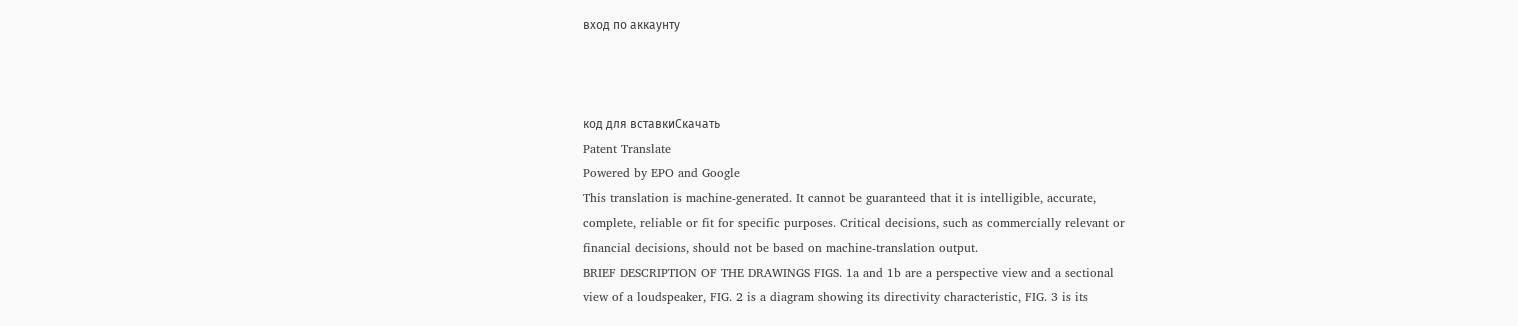вход по аккаунту



код для вставкиСкачать
Patent Translate
Powered by EPO and Google
This translation is machine-generated. It cannot be guaranteed that it is intelligible, accurate,
complete, reliable or fit for specific purposes. Critical decisions, such as commercially relevant or
financial decisions, should not be based on machine-translation output.
BRIEF DESCRIPTION OF THE DRAWINGS FIGS. 1a and 1b are a perspective view and a sectional
view of a loudspeaker, FIG. 2 is a diagram showing its directivity characteristic, FIG. 3 is its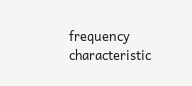frequency characteristic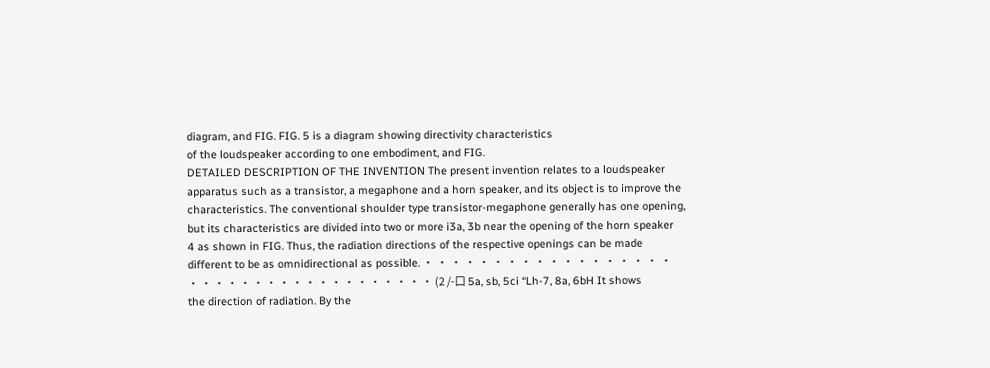diagram, and FIG. FIG. 5 is a diagram showing directivity characteristics
of the loudspeaker according to one embodiment, and FIG.
DETAILED DESCRIPTION OF THE INVENTION The present invention relates to a loudspeaker
apparatus such as a transistor, a megaphone and a horn speaker, and its object is to improve the
characteristics. The conventional shoulder type transistor-megaphone generally has one opening,
but its characteristics are divided into two or more i3a, 3b near the opening of the horn speaker
4 as shown in FIG. Thus, the radiation directions of the respective openings can be made
different to be as omnidirectional as possible. ・ ・ ・ ・ ・ ・ ・ ・ ・ ・ ・ ・ ・ ・ ・ ・ ・ ・
・ ・ ・ ・ ・ ・ ・ ・ ・ ・ ・ ・ ・ ・ ・ ・ ・ ・ ・ (2 /-口 5a, sb, 5ci “Lh-7, 8a, 6bH It shows
the direction of radiation. By the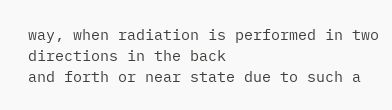way, when radiation is performed in two directions in the back
and forth or near state due to such a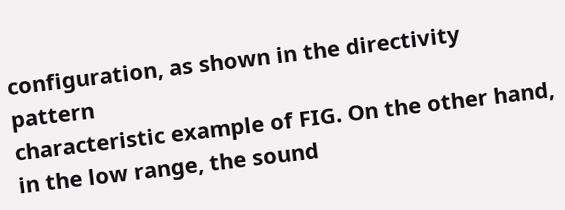configuration, as shown in the directivity pattern
characteristic example of FIG. On the other hand, in the low range, the sound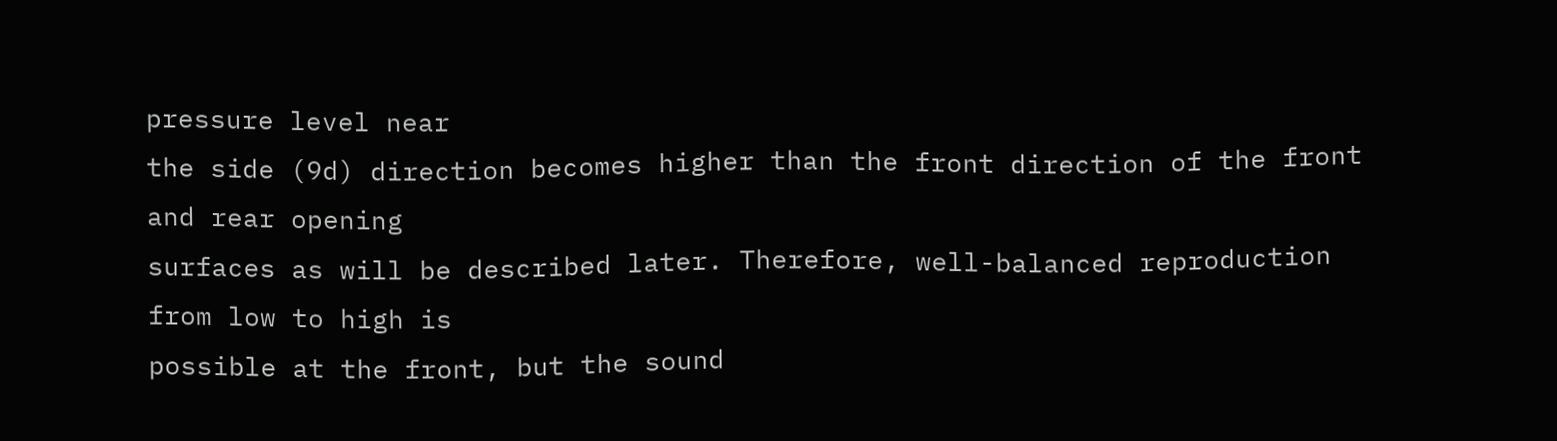pressure level near
the side (9d) direction becomes higher than the front direction of the front and rear opening
surfaces as will be described later. Therefore, well-balanced reproduction from low to high is
possible at the front, but the sound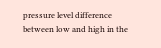pressure level difference between low and high in the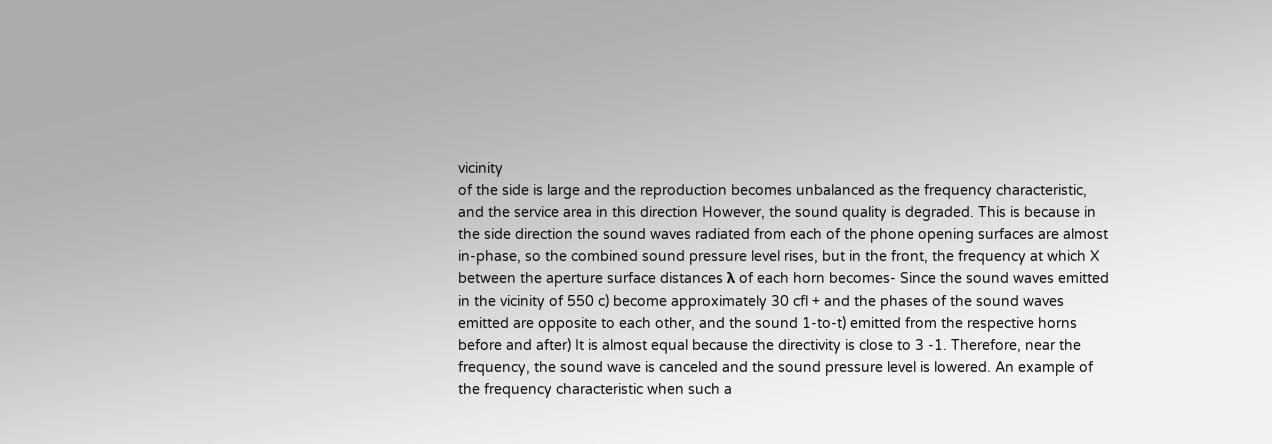vicinity
of the side is large and the reproduction becomes unbalanced as the frequency characteristic,
and the service area in this direction However, the sound quality is degraded. This is because in
the side direction the sound waves radiated from each of the phone opening surfaces are almost
in-phase, so the combined sound pressure level rises, but in the front, the frequency at which X
between the aperture surface distances λ of each horn becomes- Since the sound waves emitted
in the vicinity of 550 c) become approximately 30 cfl + and the phases of the sound waves
emitted are opposite to each other, and the sound 1-to-t) emitted from the respective horns
before and after) It is almost equal because the directivity is close to 3 -1. Therefore, near the
frequency, the sound wave is canceled and the sound pressure level is lowered. An example of
the frequency characteristic when such a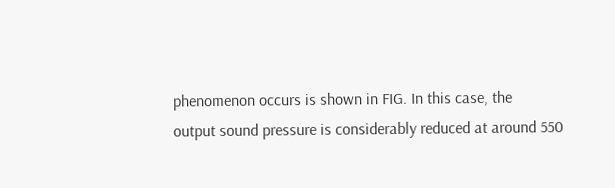phenomenon occurs is shown in FIG. In this case, the
output sound pressure is considerably reduced at around 550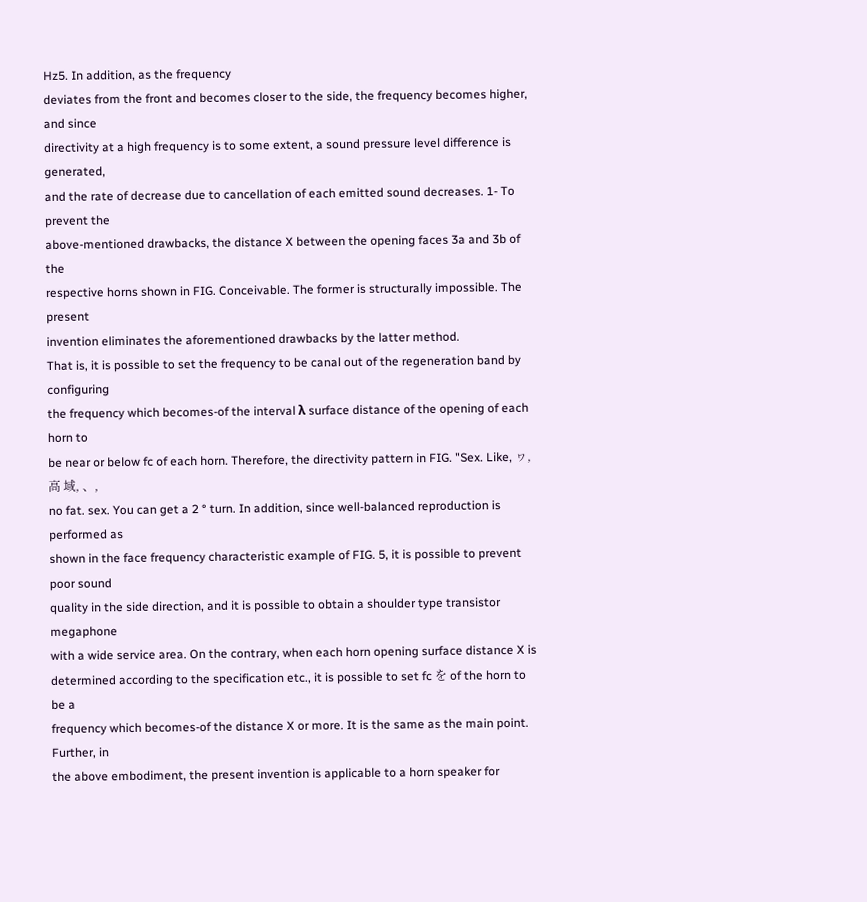Hz5. In addition, as the frequency
deviates from the front and becomes closer to the side, the frequency becomes higher, and since
directivity at a high frequency is to some extent, a sound pressure level difference is generated,
and the rate of decrease due to cancellation of each emitted sound decreases. 1- To prevent the
above-mentioned drawbacks, the distance X between the opening faces 3a and 3b of the
respective horns shown in FIG. Conceivable. The former is structurally impossible. The present
invention eliminates the aforementioned drawbacks by the latter method.
That is, it is possible to set the frequency to be canal out of the regeneration band by configuring
the frequency which becomes-of the interval λ surface distance of the opening of each horn to
be near or below fc of each horn. Therefore, the directivity pattern in FIG. "Sex. Like, ヮ, 高 域, 、,
no fat. sex. You can get a 2 ° turn. In addition, since well-balanced reproduction is performed as
shown in the face frequency characteristic example of FIG. 5, it is possible to prevent poor sound
quality in the side direction, and it is possible to obtain a shoulder type transistor megaphone
with a wide service area. On the contrary, when each horn opening surface distance X is
determined according to the specification etc., it is possible to set fc を of the horn to be a
frequency which becomes-of the distance X or more. It is the same as the main point. Further, in
the above embodiment, the present invention is applicable to a horn speaker for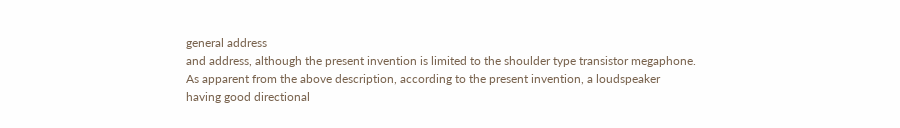general address
and address, although the present invention is limited to the shoulder type transistor megaphone.
As apparent from the above description, according to the present invention, a loudspeaker
having good directional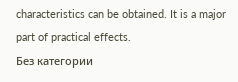characteristics can be obtained. It is a major part of practical effects.
Без категории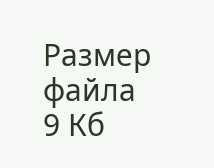Размер файла
9 Кб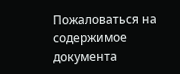Пожаловаться на содержимое документа